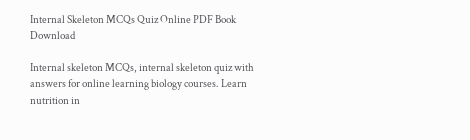Internal Skeleton MCQs Quiz Online PDF Book Download

Internal skeleton MCQs, internal skeleton quiz with answers for online learning biology courses. Learn nutrition in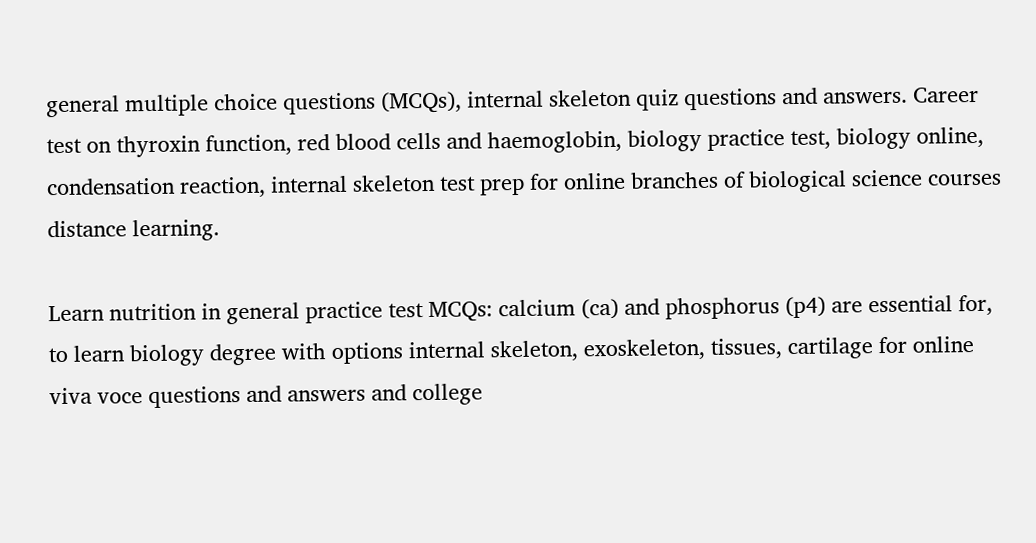general multiple choice questions (MCQs), internal skeleton quiz questions and answers. Career test on thyroxin function, red blood cells and haemoglobin, biology practice test, biology online, condensation reaction, internal skeleton test prep for online branches of biological science courses distance learning.

Learn nutrition in general practice test MCQs: calcium (ca) and phosphorus (p4) are essential for, to learn biology degree with options internal skeleton, exoskeleton, tissues, cartilage for online viva voce questions and answers and college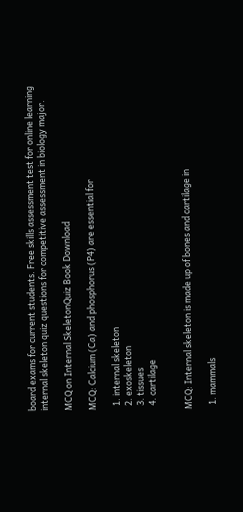board exams for current students. Free skills assessment test for online learning internal skeleton quiz questions for competitive assessment in biology major.

MCQ on Internal SkeletonQuiz Book Download

MCQ: Calcium (Ca) and phosphorus (P4) are essential for

  1. internal skeleton
  2. exoskeleton
  3. tissues
  4. cartilage


MCQ: Internal skeleton is made up of bones and cartilage in

  1. mammals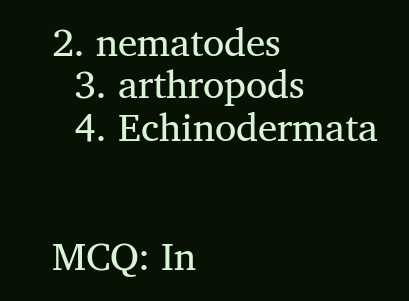2. nematodes
  3. arthropods
  4. Echinodermata


MCQ: In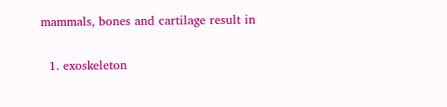mammals, bones and cartilage result in

  1. exoskeleton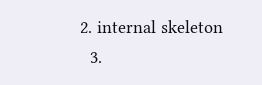2. internal skeleton
  3.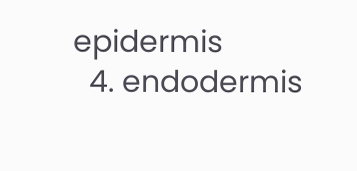epidermis
  4. endodermis